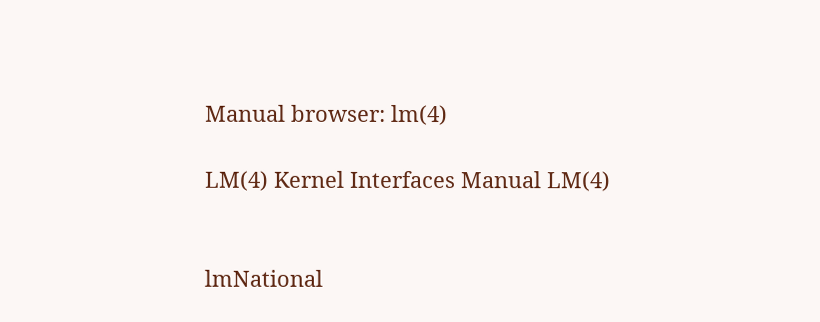Manual browser: lm(4)

LM(4) Kernel Interfaces Manual LM(4)


lmNational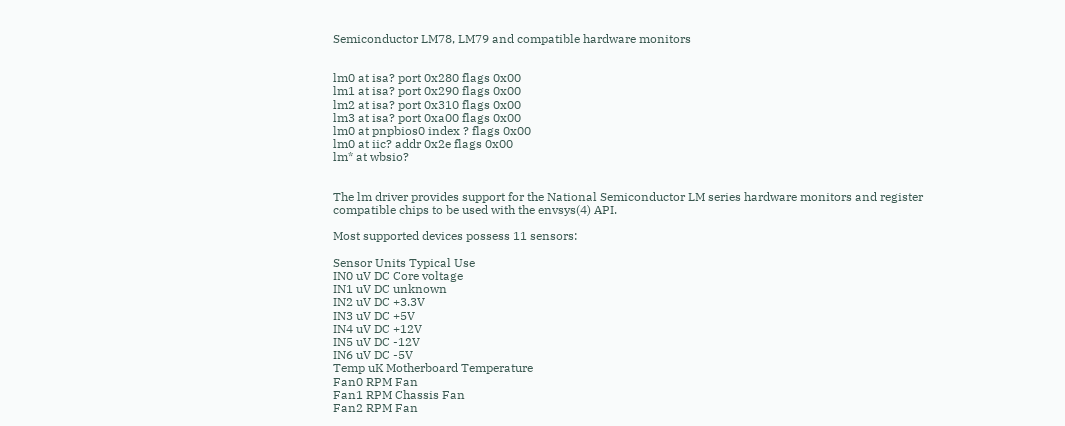Semiconductor LM78, LM79 and compatible hardware monitors


lm0 at isa? port 0x280 flags 0x00
lm1 at isa? port 0x290 flags 0x00
lm2 at isa? port 0x310 flags 0x00
lm3 at isa? port 0xa00 flags 0x00
lm0 at pnpbios0 index ? flags 0x00
lm0 at iic? addr 0x2e flags 0x00
lm* at wbsio?


The lm driver provides support for the National Semiconductor LM series hardware monitors and register compatible chips to be used with the envsys(4) API.

Most supported devices possess 11 sensors:

Sensor Units Typical Use
IN0 uV DC Core voltage
IN1 uV DC unknown
IN2 uV DC +3.3V
IN3 uV DC +5V
IN4 uV DC +12V
IN5 uV DC -12V
IN6 uV DC -5V
Temp uK Motherboard Temperature
Fan0 RPM Fan
Fan1 RPM Chassis Fan
Fan2 RPM Fan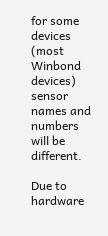for some devices (most Winbond devices) sensor names and numbers will be different.

Due to hardware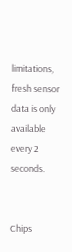limitations, fresh sensor data is only available every 2 seconds.


Chips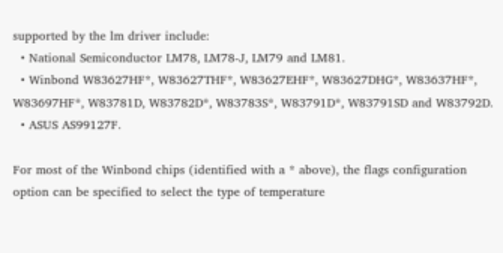supported by the lm driver include:
  • National Semiconductor LM78, LM78-J, LM79 and LM81.
  • Winbond W83627HF*, W83627THF*, W83627EHF*, W83627DHG*, W83637HF*, W83697HF*, W83781D, W83782D*, W83783S*, W83791D*, W83791SD and W83792D.
  • ASUS AS99127F.

For most of the Winbond chips (identified with a * above), the flags configuration option can be specified to select the type of temperature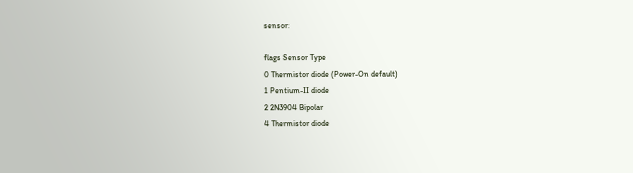sensor:

flags Sensor Type
0 Thermistor diode (Power-On default)
1 Pentium-II diode
2 2N3904 Bipolar
4 Thermistor diode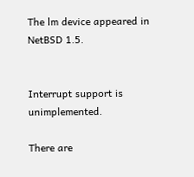The lm device appeared in NetBSD 1.5.


Interrupt support is unimplemented.

There are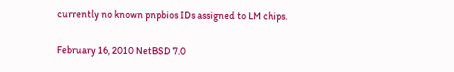currently no known pnpbios IDs assigned to LM chips.

February 16, 2010 NetBSD 7.0